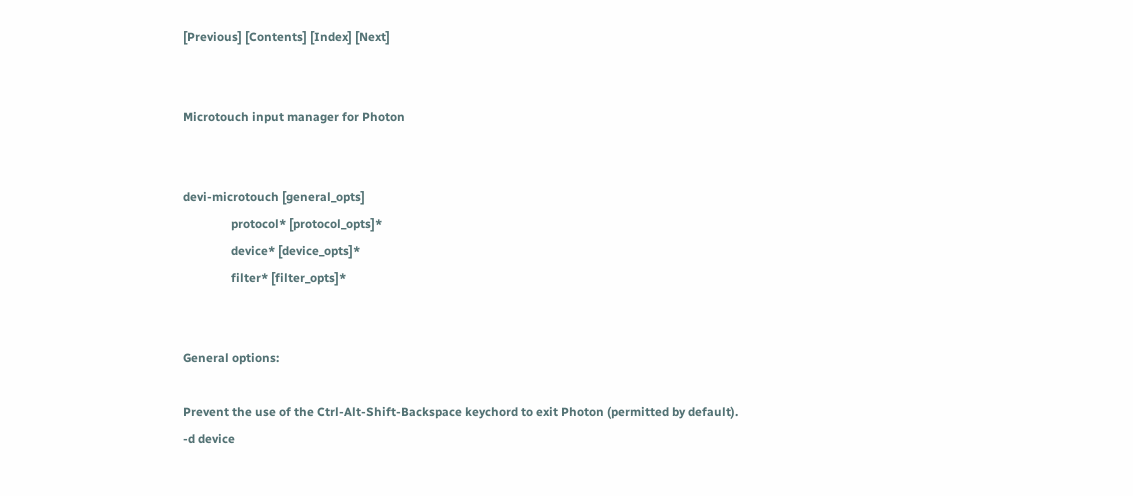[Previous] [Contents] [Index] [Next]


Microtouch input manager for Photon


devi-microtouch [general_opts]
                protocol* [protocol_opts]*
                device* [device_opts]*
                filter* [filter_opts]*


General options:

Prevent the use of the Ctrl-Alt-Shift-Backspace keychord to exit Photon (permitted by default).
-d device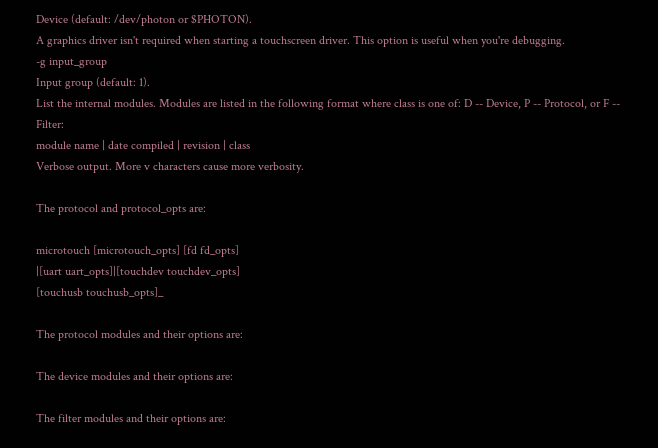Device (default: /dev/photon or $PHOTON).
A graphics driver isn't required when starting a touchscreen driver. This option is useful when you're debugging.
-g input_group
Input group (default: 1).
List the internal modules. Modules are listed in the following format where class is one of: D -- Device, P -- Protocol, or F -- Filter:
module name | date compiled | revision | class
Verbose output. More v characters cause more verbosity.

The protocol and protocol_opts are:

microtouch [microtouch_opts] [fd fd_opts]
|[uart uart_opts]|[touchdev touchdev_opts]
[touchusb touchusb_opts]_

The protocol modules and their options are:

The device modules and their options are:

The filter modules and their options are: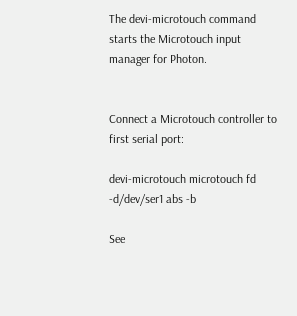The devi-microtouch command starts the Microtouch input manager for Photon.


Connect a Microtouch controller to first serial port:

devi-microtouch microtouch fd -d/dev/ser1 abs -b

See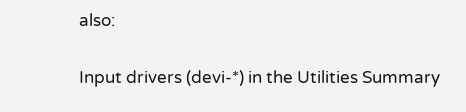also:


Input drivers (devi-*) in the Utilities Summary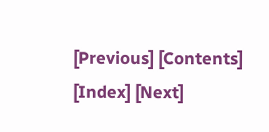[Previous] [Contents] [Index] [Next]